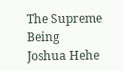The Supreme Being
Joshua Hehe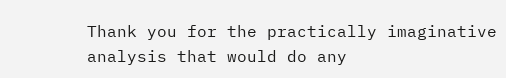Thank you for the practically imaginative analysis that would do any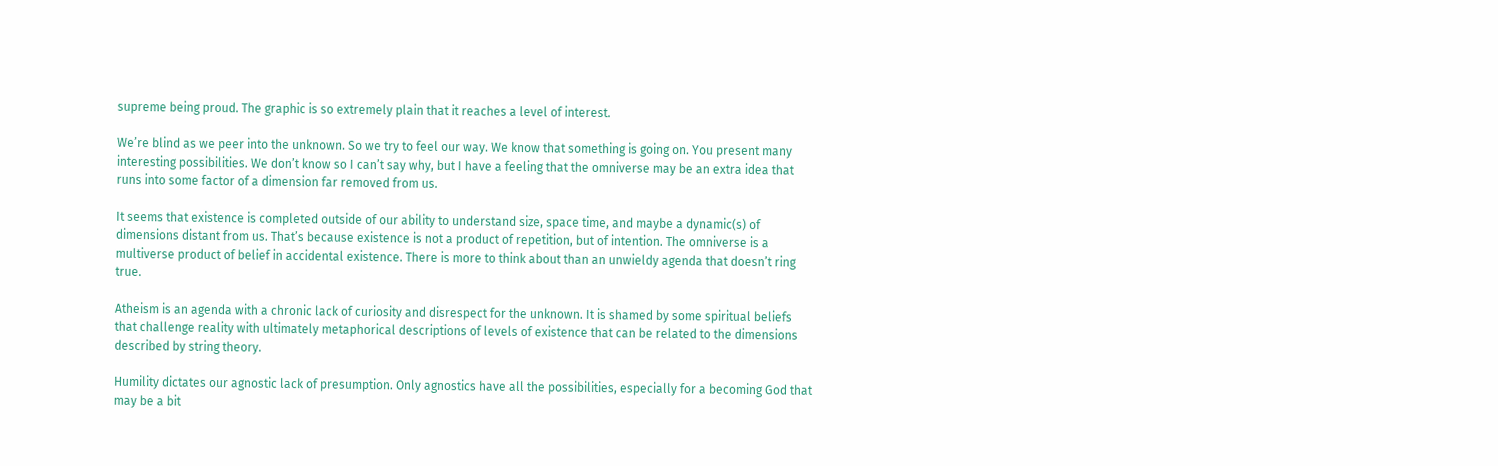supreme being proud. The graphic is so extremely plain that it reaches a level of interest.

We’re blind as we peer into the unknown. So we try to feel our way. We know that something is going on. You present many interesting possibilities. We don’t know so I can’t say why, but I have a feeling that the omniverse may be an extra idea that runs into some factor of a dimension far removed from us.

It seems that existence is completed outside of our ability to understand size, space time, and maybe a dynamic(s) of dimensions distant from us. That’s because existence is not a product of repetition, but of intention. The omniverse is a multiverse product of belief in accidental existence. There is more to think about than an unwieldy agenda that doesn’t ring true.

Atheism is an agenda with a chronic lack of curiosity and disrespect for the unknown. It is shamed by some spiritual beliefs that challenge reality with ultimately metaphorical descriptions of levels of existence that can be related to the dimensions described by string theory.

Humility dictates our agnostic lack of presumption. Only agnostics have all the possibilities, especially for a becoming God that may be a bit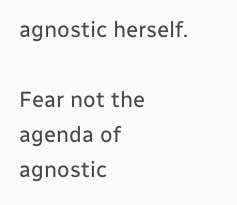agnostic herself.

Fear not the agenda of agnostic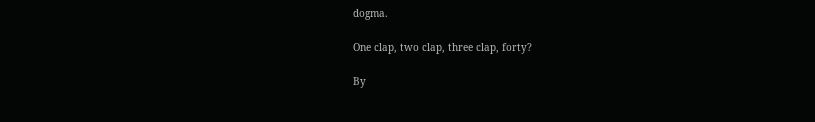dogma.

One clap, two clap, three clap, forty?

By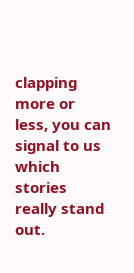clapping more or less, you can signal to us which stories really stand out.